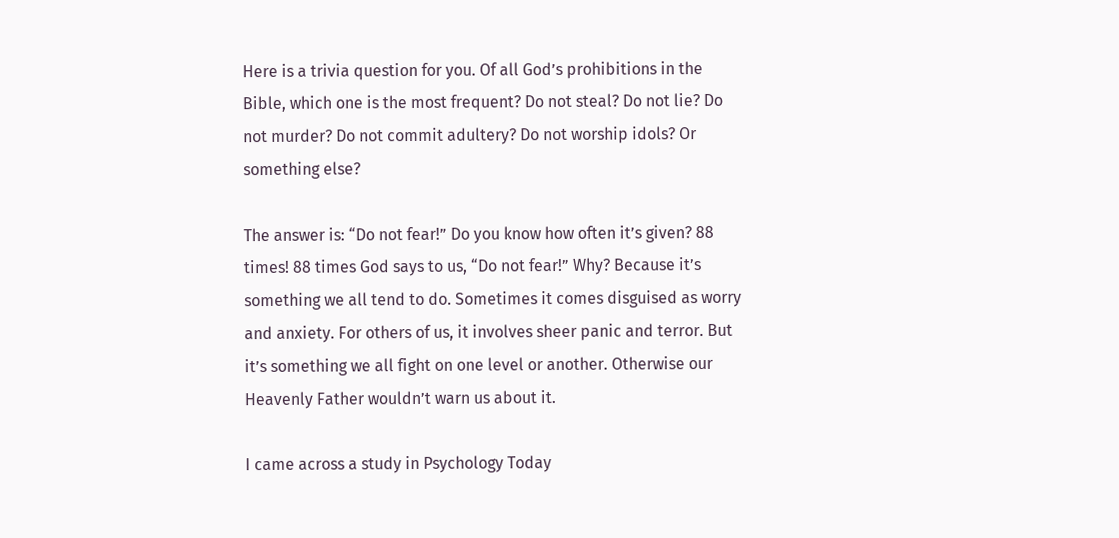Here is a trivia question for you. Of all God’s prohibitions in the Bible, which one is the most frequent? Do not steal? Do not lie? Do not murder? Do not commit adultery? Do not worship idols? Or something else?

The answer is: “Do not fear!” Do you know how often it’s given? 88 times! 88 times God says to us, “Do not fear!” Why? Because it’s something we all tend to do. Sometimes it comes disguised as worry and anxiety. For others of us, it involves sheer panic and terror. But it’s something we all fight on one level or another. Otherwise our Heavenly Father wouldn’t warn us about it.

I came across a study in Psychology Today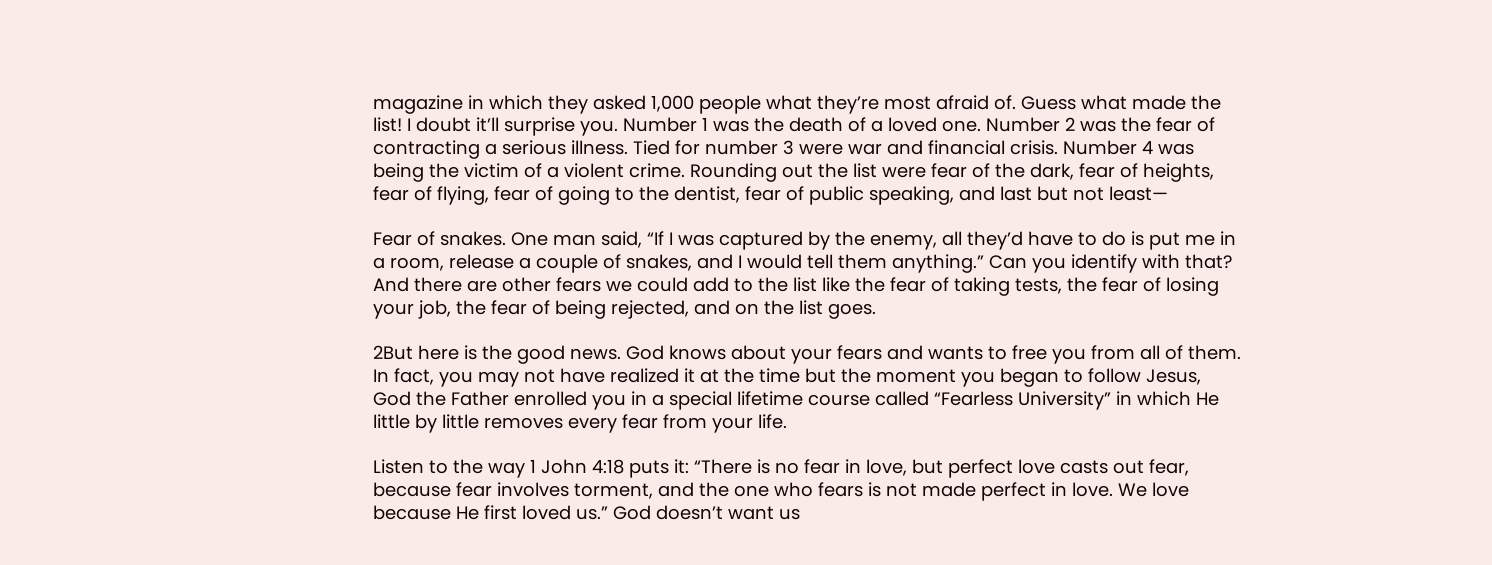magazine in which they asked 1,000 people what they’re most afraid of. Guess what made the list! I doubt it’ll surprise you. Number 1 was the death of a loved one. Number 2 was the fear of contracting a serious illness. Tied for number 3 were war and financial crisis. Number 4 was being the victim of a violent crime. Rounding out the list were fear of the dark, fear of heights, fear of flying, fear of going to the dentist, fear of public speaking, and last but not least—

Fear of snakes. One man said, “If I was captured by the enemy, all they’d have to do is put me in a room, release a couple of snakes, and I would tell them anything.” Can you identify with that? And there are other fears we could add to the list like the fear of taking tests, the fear of losing your job, the fear of being rejected, and on the list goes.

2But here is the good news. God knows about your fears and wants to free you from all of them. In fact, you may not have realized it at the time but the moment you began to follow Jesus, God the Father enrolled you in a special lifetime course called “Fearless University” in which He little by little removes every fear from your life.

Listen to the way 1 John 4:18 puts it: “There is no fear in love, but perfect love casts out fear, because fear involves torment, and the one who fears is not made perfect in love. We love because He first loved us.” God doesn’t want us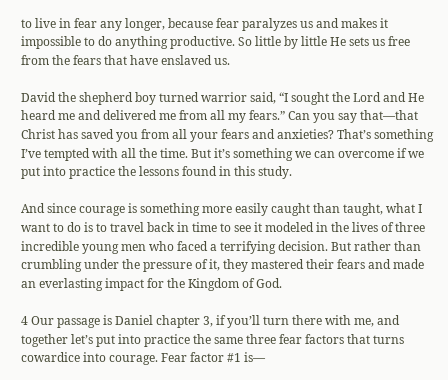to live in fear any longer, because fear paralyzes us and makes it impossible to do anything productive. So little by little He sets us free from the fears that have enslaved us.

David the shepherd boy turned warrior said, “I sought the Lord and He heard me and delivered me from all my fears.” Can you say that—that Christ has saved you from all your fears and anxieties? That’s something I’ve tempted with all the time. But it’s something we can overcome if we put into practice the lessons found in this study.

And since courage is something more easily caught than taught, what I want to do is to travel back in time to see it modeled in the lives of three incredible young men who faced a terrifying decision. But rather than crumbling under the pressure of it, they mastered their fears and made an everlasting impact for the Kingdom of God.

4 Our passage is Daniel chapter 3, if you’ll turn there with me, and together let’s put into practice the same three fear factors that turns cowardice into courage. Fear factor #1 is—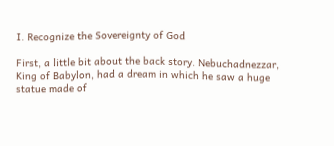I. Recognize the Sovereignty of God

First, a little bit about the back story. Nebuchadnezzar, King of Babylon, had a dream in which he saw a huge statue made of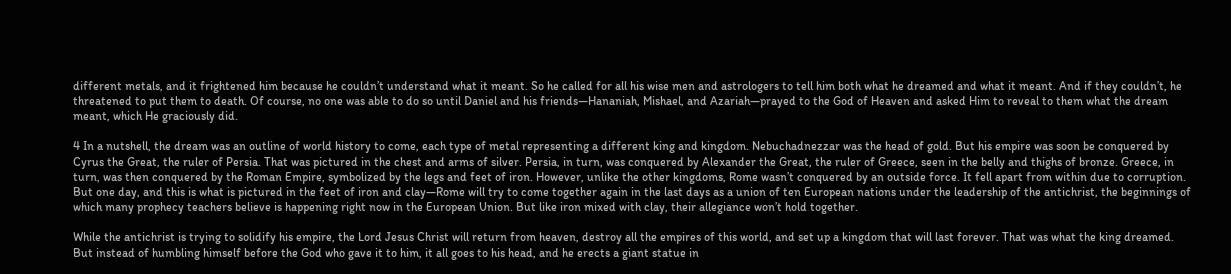different metals, and it frightened him because he couldn’t understand what it meant. So he called for all his wise men and astrologers to tell him both what he dreamed and what it meant. And if they couldn’t, he threatened to put them to death. Of course, no one was able to do so until Daniel and his friends—Hananiah, Mishael, and Azariah—prayed to the God of Heaven and asked Him to reveal to them what the dream meant, which He graciously did.

4 In a nutshell, the dream was an outline of world history to come, each type of metal representing a different king and kingdom. Nebuchadnezzar was the head of gold. But his empire was soon be conquered by Cyrus the Great, the ruler of Persia. That was pictured in the chest and arms of silver. Persia, in turn, was conquered by Alexander the Great, the ruler of Greece, seen in the belly and thighs of bronze. Greece, in turn, was then conquered by the Roman Empire, symbolized by the legs and feet of iron. However, unlike the other kingdoms, Rome wasn’t conquered by an outside force. It fell apart from within due to corruption. But one day, and this is what is pictured in the feet of iron and clay—Rome will try to come together again in the last days as a union of ten European nations under the leadership of the antichrist, the beginnings of which many prophecy teachers believe is happening right now in the European Union. But like iron mixed with clay, their allegiance won’t hold together.

While the antichrist is trying to solidify his empire, the Lord Jesus Christ will return from heaven, destroy all the empires of this world, and set up a kingdom that will last forever. That was what the king dreamed. But instead of humbling himself before the God who gave it to him, it all goes to his head, and he erects a giant statue in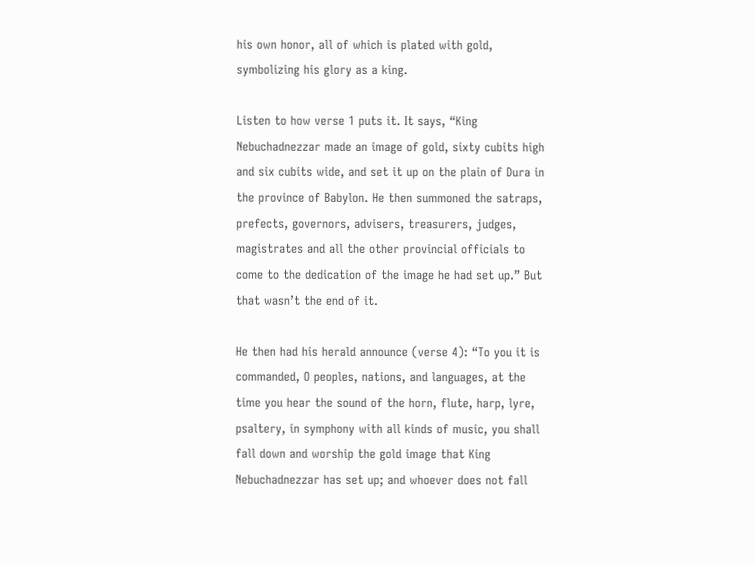his own honor, all of which is plated with gold, symbolizing his glory as a king.

Listen to how verse 1 puts it. It says, “King Nebuchadnezzar made an image of gold, sixty cubits high and six cubits wide, and set it up on the plain of Dura in the province of Babylon. He then summoned the satraps, prefects, governors, advisers, treasurers, judges, magistrates and all the other provincial officials to come to the dedication of the image he had set up.” But that wasn’t the end of it.

He then had his herald announce (verse 4): “To you it is commanded, O peoples, nations, and languages, at the time you hear the sound of the horn, flute, harp, lyre, psaltery, in symphony with all kinds of music, you shall fall down and worship the gold image that King Nebuchadnezzar has set up; and whoever does not fall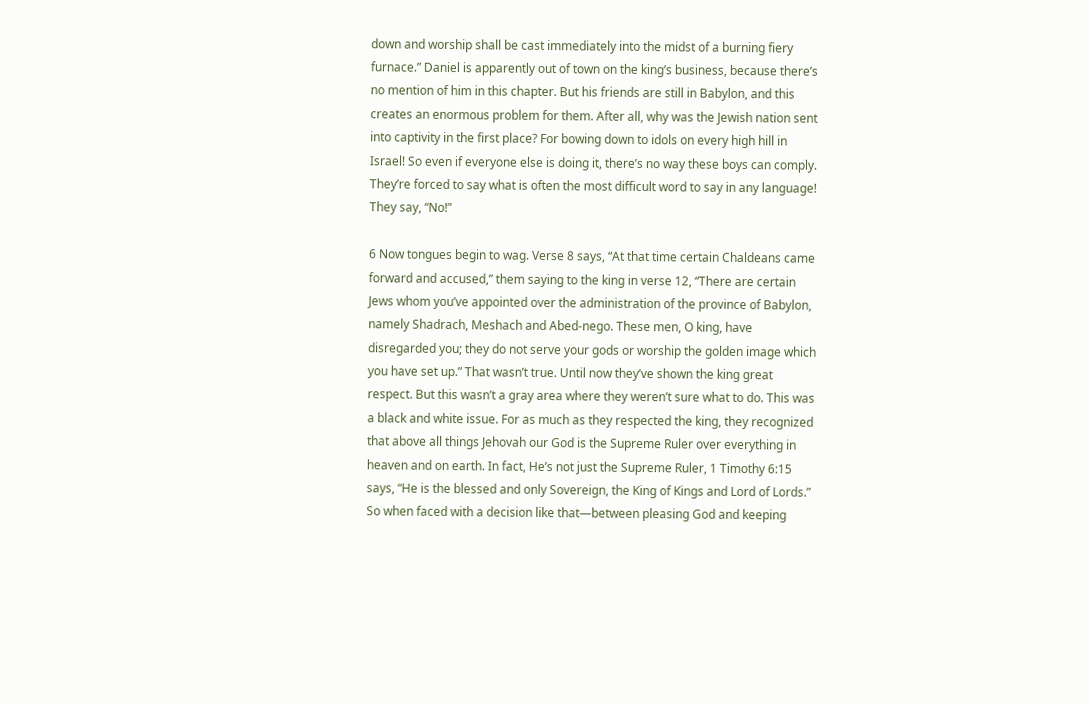down and worship shall be cast immediately into the midst of a burning fiery furnace.” Daniel is apparently out of town on the king’s business, because there’s no mention of him in this chapter. But his friends are still in Babylon, and this creates an enormous problem for them. After all, why was the Jewish nation sent into captivity in the first place? For bowing down to idols on every high hill in Israel! So even if everyone else is doing it, there’s no way these boys can comply. They’re forced to say what is often the most difficult word to say in any language! They say, “No!”

6 Now tongues begin to wag. Verse 8 says, “At that time certain Chaldeans came forward and accused,” them saying to the king in verse 12, “There are certain Jews whom you’ve appointed over the administration of the province of Babylon, namely Shadrach, Meshach and Abed-nego. These men, O king, have disregarded you; they do not serve your gods or worship the golden image which you have set up.” That wasn’t true. Until now they’ve shown the king great respect. But this wasn’t a gray area where they weren’t sure what to do. This was a black and white issue. For as much as they respected the king, they recognized that above all things Jehovah our God is the Supreme Ruler over everything in heaven and on earth. In fact, He’s not just the Supreme Ruler, 1 Timothy 6:15 says, “He is the blessed and only Sovereign, the King of Kings and Lord of Lords.” So when faced with a decision like that—between pleasing God and keeping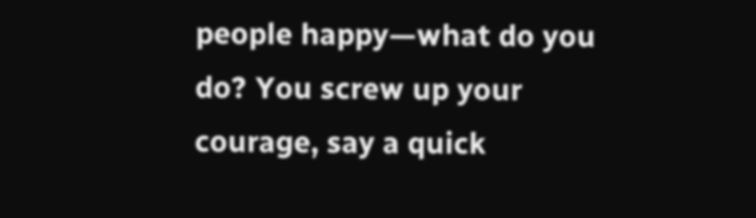people happy—what do you do? You screw up your courage, say a quick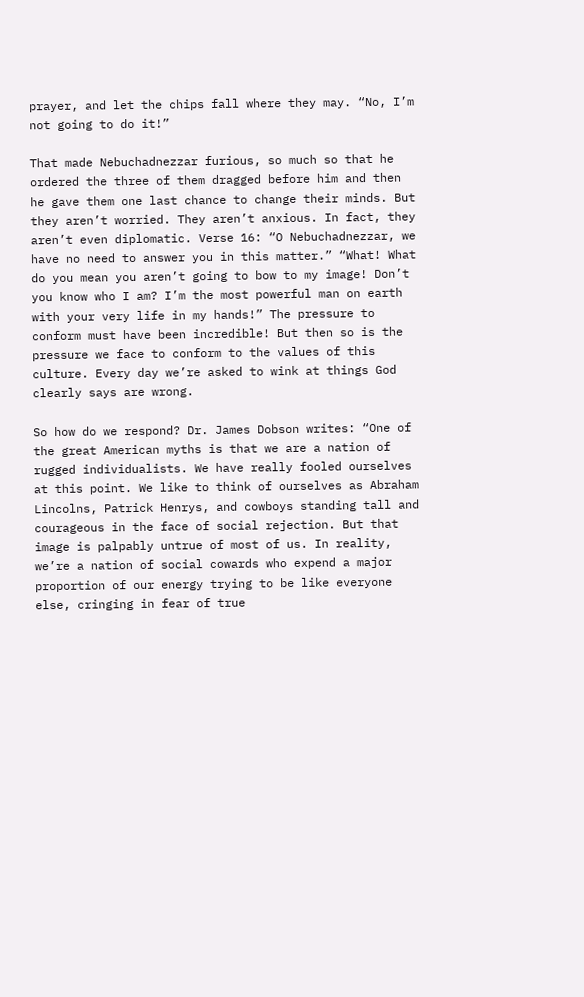prayer, and let the chips fall where they may. “No, I’m not going to do it!”

That made Nebuchadnezzar furious, so much so that he ordered the three of them dragged before him and then he gave them one last chance to change their minds. But they aren’t worried. They aren’t anxious. In fact, they aren’t even diplomatic. Verse 16: “O Nebuchadnezzar, we have no need to answer you in this matter.” “What! What do you mean you aren’t going to bow to my image! Don’t you know who I am? I’m the most powerful man on earth with your very life in my hands!” The pressure to conform must have been incredible! But then so is the pressure we face to conform to the values of this culture. Every day we’re asked to wink at things God clearly says are wrong.

So how do we respond? Dr. James Dobson writes: “One of the great American myths is that we are a nation of rugged individualists. We have really fooled ourselves at this point. We like to think of ourselves as Abraham Lincolns, Patrick Henrys, and cowboys standing tall and courageous in the face of social rejection. But that image is palpably untrue of most of us. In reality, we’re a nation of social cowards who expend a major proportion of our energy trying to be like everyone else, cringing in fear of true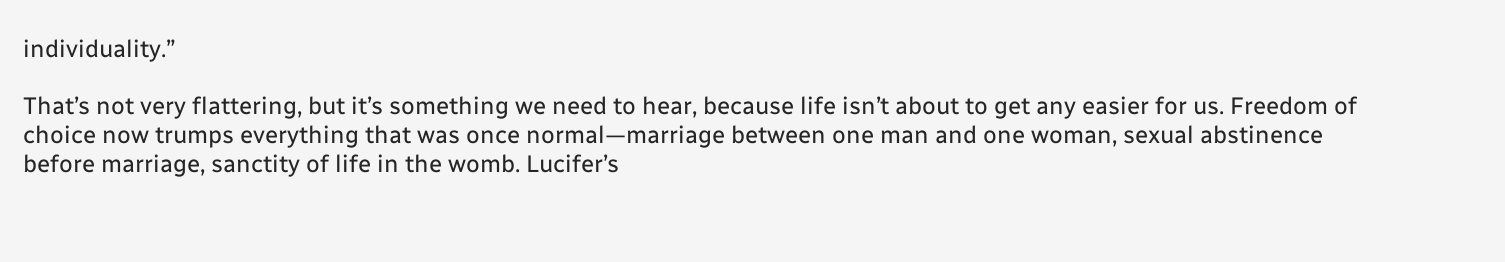individuality.”

That’s not very flattering, but it’s something we need to hear, because life isn’t about to get any easier for us. Freedom of choice now trumps everything that was once normal—marriage between one man and one woman, sexual abstinence before marriage, sanctity of life in the womb. Lucifer’s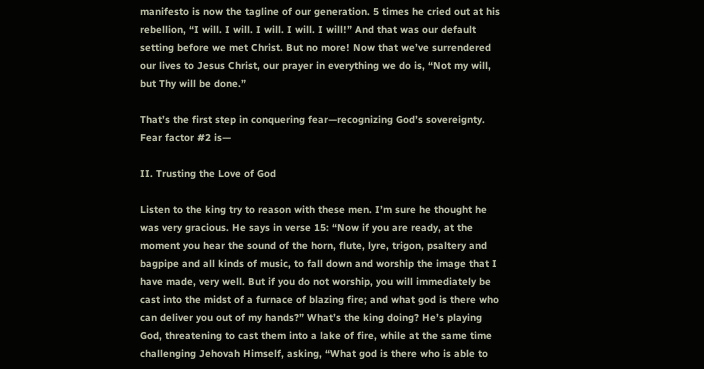manifesto is now the tagline of our generation. 5 times he cried out at his rebellion, “I will. I will. I will. I will. I will!” And that was our default setting before we met Christ. But no more! Now that we’ve surrendered our lives to Jesus Christ, our prayer in everything we do is, “Not my will, but Thy will be done.”

That’s the first step in conquering fear—recognizing God’s sovereignty. Fear factor #2 is—

II. Trusting the Love of God

Listen to the king try to reason with these men. I’m sure he thought he was very gracious. He says in verse 15: “Now if you are ready, at the moment you hear the sound of the horn, flute, lyre, trigon, psaltery and bagpipe and all kinds of music, to fall down and worship the image that I have made, very well. But if you do not worship, you will immediately be cast into the midst of a furnace of blazing fire; and what god is there who can deliver you out of my hands?” What’s the king doing? He’s playing God, threatening to cast them into a lake of fire, while at the same time challenging Jehovah Himself, asking, “What god is there who is able to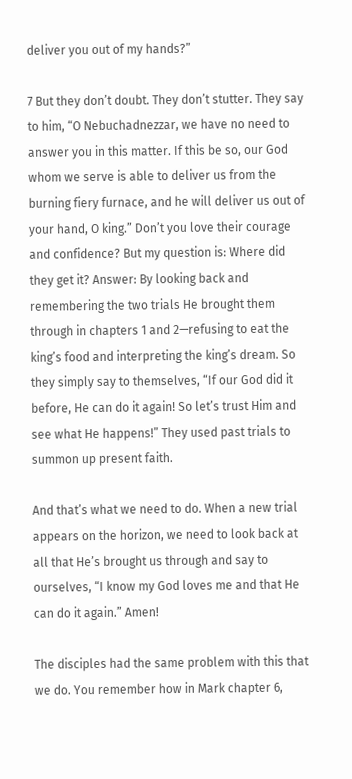deliver you out of my hands?”

7 But they don’t doubt. They don’t stutter. They say to him, “O Nebuchadnezzar, we have no need to answer you in this matter. If this be so, our God whom we serve is able to deliver us from the burning fiery furnace, and he will deliver us out of your hand, O king.” Don’t you love their courage and confidence? But my question is: Where did they get it? Answer: By looking back and remembering the two trials He brought them through in chapters 1 and 2—refusing to eat the king’s food and interpreting the king’s dream. So they simply say to themselves, “If our God did it before, He can do it again! So let’s trust Him and see what He happens!” They used past trials to summon up present faith.

And that’s what we need to do. When a new trial appears on the horizon, we need to look back at all that He’s brought us through and say to ourselves, “I know my God loves me and that He can do it again.” Amen!

The disciples had the same problem with this that we do. You remember how in Mark chapter 6,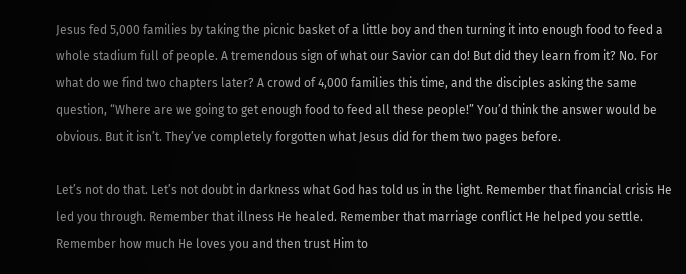Jesus fed 5,000 families by taking the picnic basket of a little boy and then turning it into enough food to feed a whole stadium full of people. A tremendous sign of what our Savior can do! But did they learn from it? No. For what do we find two chapters later? A crowd of 4,000 families this time, and the disciples asking the same question, “Where are we going to get enough food to feed all these people!” You’d think the answer would be obvious. But it isn’t. They’ve completely forgotten what Jesus did for them two pages before.

Let’s not do that. Let’s not doubt in darkness what God has told us in the light. Remember that financial crisis He led you through. Remember that illness He healed. Remember that marriage conflict He helped you settle. Remember how much He loves you and then trust Him to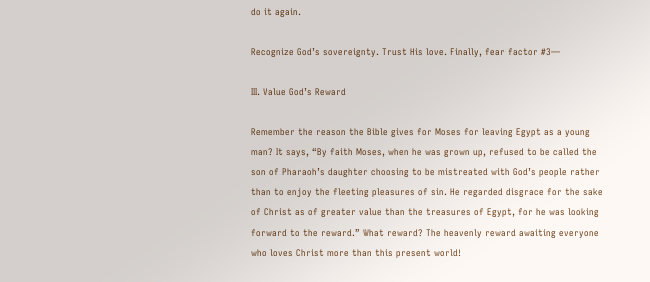do it again.

Recognize God’s sovereignty. Trust His love. Finally, fear factor #3—

III. Value God’s Reward

Remember the reason the Bible gives for Moses for leaving Egypt as a young man? It says, “By faith Moses, when he was grown up, refused to be called the son of Pharaoh’s daughter choosing to be mistreated with God’s people rather than to enjoy the fleeting pleasures of sin. He regarded disgrace for the sake of Christ as of greater value than the treasures of Egypt, for he was looking forward to the reward.” What reward? The heavenly reward awaiting everyone who loves Christ more than this present world!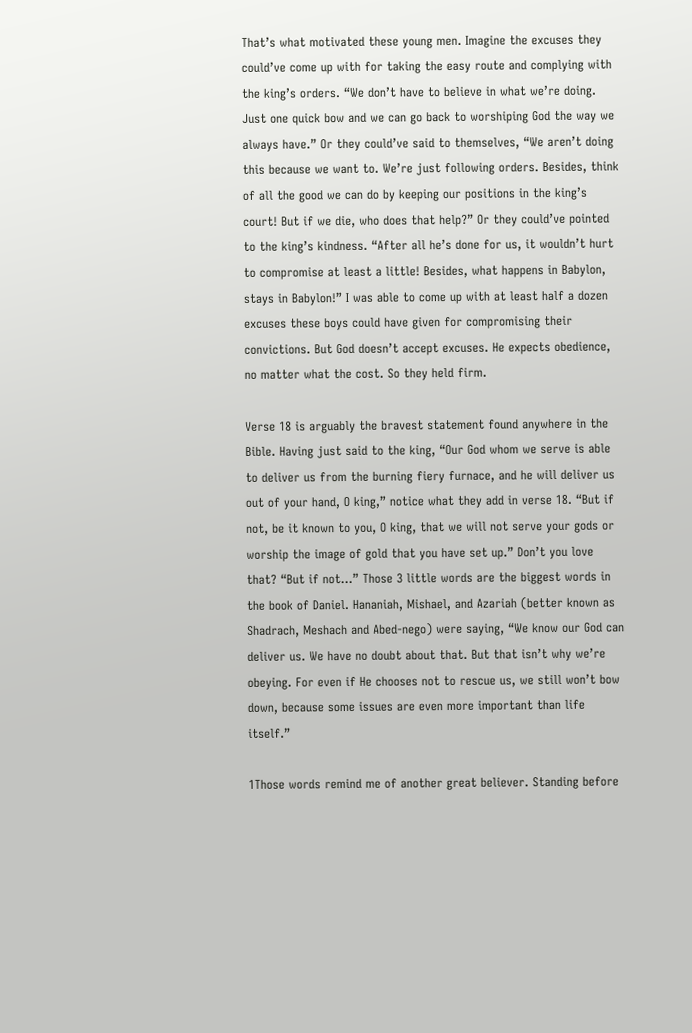That’s what motivated these young men. Imagine the excuses they could’ve come up with for taking the easy route and complying with the king’s orders. “We don’t have to believe in what we’re doing. Just one quick bow and we can go back to worshiping God the way we always have.” Or they could’ve said to themselves, “We aren’t doing this because we want to. We’re just following orders. Besides, think of all the good we can do by keeping our positions in the king’s court! But if we die, who does that help?” Or they could’ve pointed to the king’s kindness. “After all he’s done for us, it wouldn’t hurt to compromise at least a little! Besides, what happens in Babylon, stays in Babylon!” I was able to come up with at least half a dozen excuses these boys could have given for compromising their convictions. But God doesn’t accept excuses. He expects obedience, no matter what the cost. So they held firm.

Verse 18 is arguably the bravest statement found anywhere in the Bible. Having just said to the king, “Our God whom we serve is able to deliver us from the burning fiery furnace, and he will deliver us out of your hand, O king,” notice what they add in verse 18. “But if not, be it known to you, O king, that we will not serve your gods or worship the image of gold that you have set up.” Don’t you love that? “But if not…” Those 3 little words are the biggest words in the book of Daniel. Hananiah, Mishael, and Azariah (better known as Shadrach, Meshach and Abed-nego) were saying, “We know our God can deliver us. We have no doubt about that. But that isn’t why we’re obeying. For even if He chooses not to rescue us, we still won’t bow down, because some issues are even more important than life itself.”

1Those words remind me of another great believer. Standing before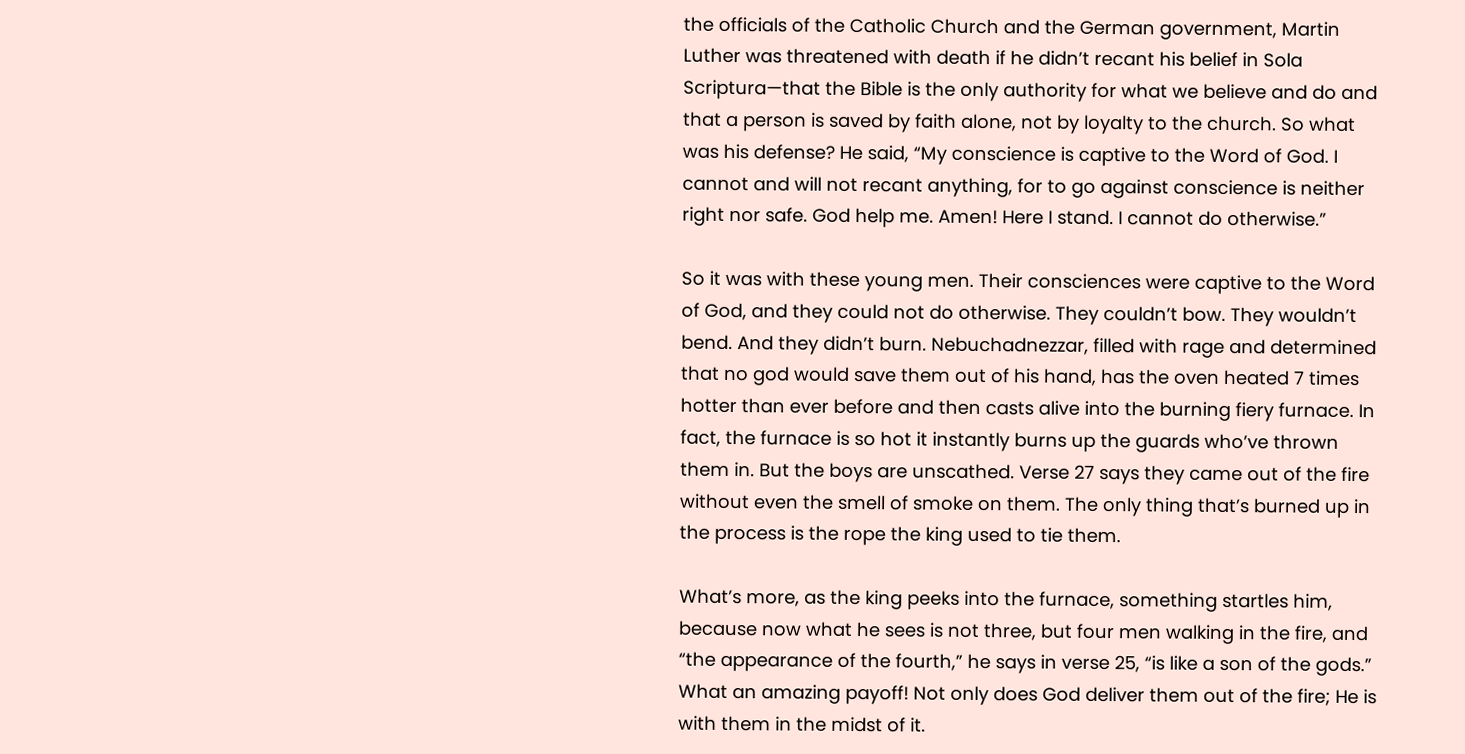the officials of the Catholic Church and the German government, Martin Luther was threatened with death if he didn’t recant his belief in Sola Scriptura—that the Bible is the only authority for what we believe and do and that a person is saved by faith alone, not by loyalty to the church. So what was his defense? He said, “My conscience is captive to the Word of God. I cannot and will not recant anything, for to go against conscience is neither right nor safe. God help me. Amen! Here I stand. I cannot do otherwise.”

So it was with these young men. Their consciences were captive to the Word of God, and they could not do otherwise. They couldn’t bow. They wouldn’t bend. And they didn’t burn. Nebuchadnezzar, filled with rage and determined that no god would save them out of his hand, has the oven heated 7 times hotter than ever before and then casts alive into the burning fiery furnace. In fact, the furnace is so hot it instantly burns up the guards who’ve thrown them in. But the boys are unscathed. Verse 27 says they came out of the fire without even the smell of smoke on them. The only thing that’s burned up in the process is the rope the king used to tie them.

What’s more, as the king peeks into the furnace, something startles him, because now what he sees is not three, but four men walking in the fire, and “the appearance of the fourth,” he says in verse 25, “is like a son of the gods.” What an amazing payoff! Not only does God deliver them out of the fire; He is with them in the midst of it.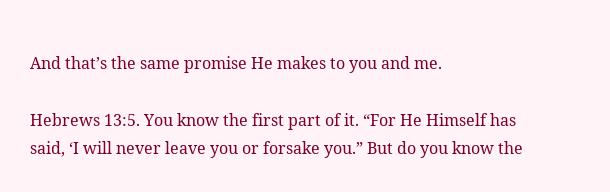And that’s the same promise He makes to you and me.

Hebrews 13:5. You know the first part of it. “For He Himself has said, ‘I will never leave you or forsake you.” But do you know the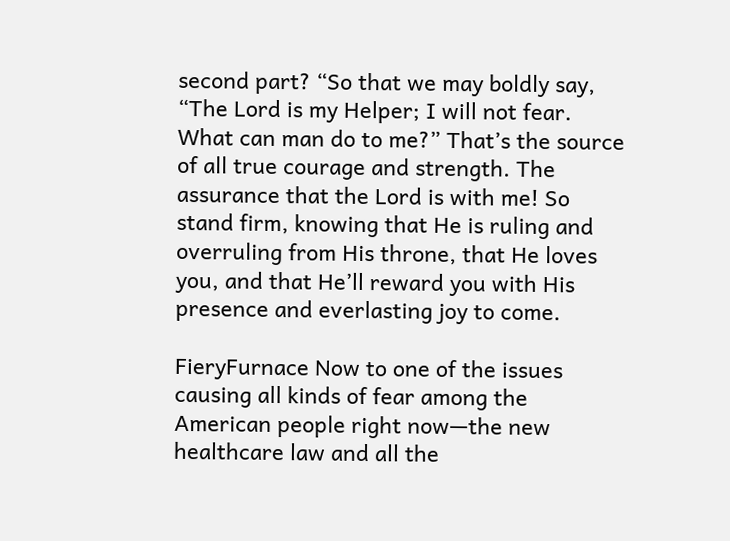second part? “So that we may boldly say, “The Lord is my Helper; I will not fear. What can man do to me?” That’s the source of all true courage and strength. The assurance that the Lord is with me! So stand firm, knowing that He is ruling and overruling from His throne, that He loves you, and that He’ll reward you with His presence and everlasting joy to come.

FieryFurnace Now to one of the issues causing all kinds of fear among the American people right now—the new healthcare law and all the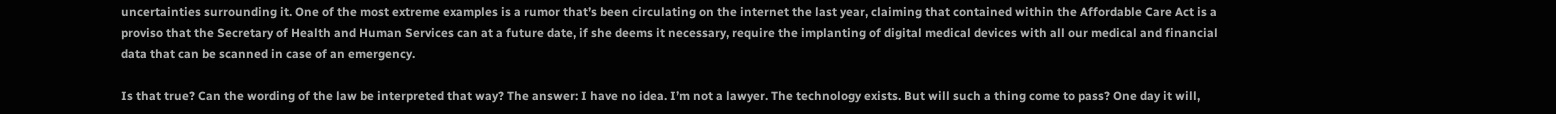uncertainties surrounding it. One of the most extreme examples is a rumor that’s been circulating on the internet the last year, claiming that contained within the Affordable Care Act is a proviso that the Secretary of Health and Human Services can at a future date, if she deems it necessary, require the implanting of digital medical devices with all our medical and financial data that can be scanned in case of an emergency.

Is that true? Can the wording of the law be interpreted that way? The answer: I have no idea. I’m not a lawyer. The technology exists. But will such a thing come to pass? One day it will,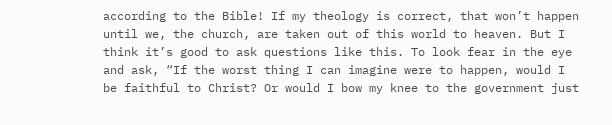according to the Bible! If my theology is correct, that won’t happen until we, the church, are taken out of this world to heaven. But I think it’s good to ask questions like this. To look fear in the eye and ask, “If the worst thing I can imagine were to happen, would I be faithful to Christ? Or would I bow my knee to the government just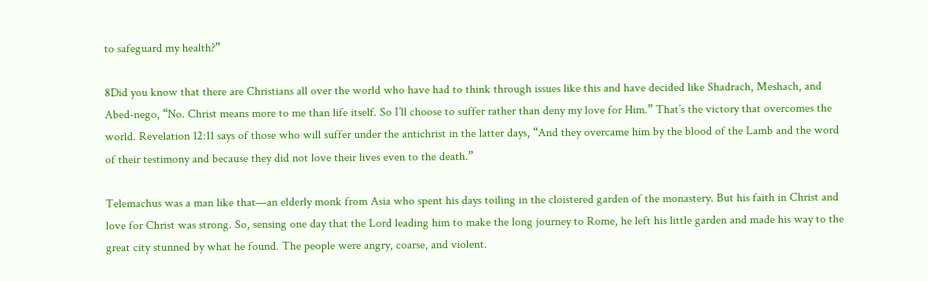to safeguard my health?”

8Did you know that there are Christians all over the world who have had to think through issues like this and have decided like Shadrach, Meshach, and Abed-nego, “No. Christ means more to me than life itself. So I’ll choose to suffer rather than deny my love for Him.” That’s the victory that overcomes the world. Revelation 12:11 says of those who will suffer under the antichrist in the latter days, “And they overcame him by the blood of the Lamb and the word of their testimony and because they did not love their lives even to the death.”

Telemachus was a man like that—an elderly monk from Asia who spent his days toiling in the cloistered garden of the monastery. But his faith in Christ and love for Christ was strong. So, sensing one day that the Lord leading him to make the long journey to Rome, he left his little garden and made his way to the great city stunned by what he found. The people were angry, coarse, and violent.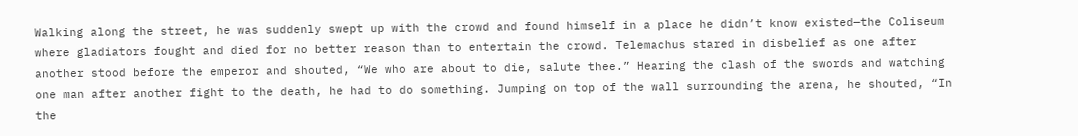Walking along the street, he was suddenly swept up with the crowd and found himself in a place he didn’t know existed—the Coliseum where gladiators fought and died for no better reason than to entertain the crowd. Telemachus stared in disbelief as one after another stood before the emperor and shouted, “We who are about to die, salute thee.” Hearing the clash of the swords and watching one man after another fight to the death, he had to do something. Jumping on top of the wall surrounding the arena, he shouted, “In the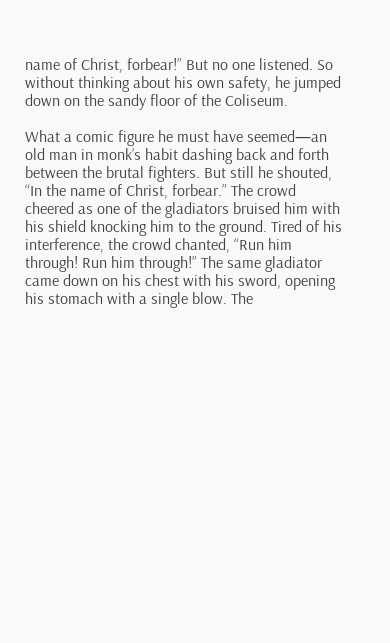name of Christ, forbear!” But no one listened. So without thinking about his own safety, he jumped down on the sandy floor of the Coliseum.

What a comic figure he must have seemed—an old man in monk’s habit dashing back and forth between the brutal fighters. But still he shouted, “In the name of Christ, forbear.” The crowd cheered as one of the gladiators bruised him with his shield knocking him to the ground. Tired of his interference, the crowd chanted, “Run him through! Run him through!” The same gladiator came down on his chest with his sword, opening his stomach with a single blow. The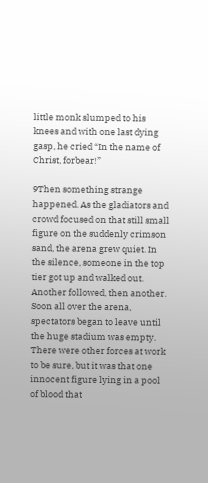little monk slumped to his knees and with one last dying gasp, he cried “In the name of Christ, forbear!”

9Then something strange happened. As the gladiators and crowd focused on that still small figure on the suddenly crimson sand, the arena grew quiet. In the silence, someone in the top tier got up and walked out. Another followed, then another. Soon all over the arena, spectators began to leave until the huge stadium was empty. There were other forces at work to be sure, but it was that one innocent figure lying in a pool of blood that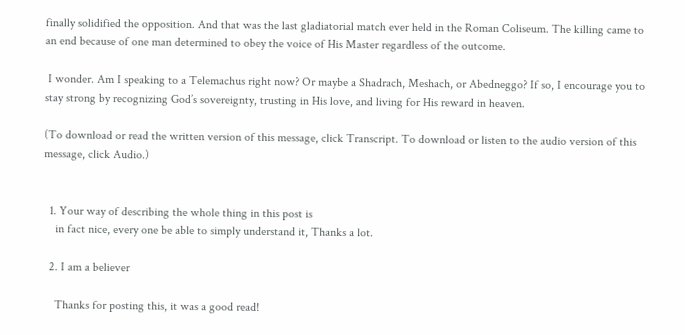finally solidified the opposition. And that was the last gladiatorial match ever held in the Roman Coliseum. The killing came to an end because of one man determined to obey the voice of His Master regardless of the outcome.

 I wonder. Am I speaking to a Telemachus right now? Or maybe a Shadrach, Meshach, or Abedneggo? If so, I encourage you to stay strong by recognizing God’s sovereignty, trusting in His love, and living for His reward in heaven.

(To download or read the written version of this message, click Transcript. To download or listen to the audio version of this message, click Audio.)


  1. Your way of describing the whole thing in this post is
    in fact nice, every one be able to simply understand it, Thanks a lot.

  2. I am a believer

    Thanks for posting this, it was a good read!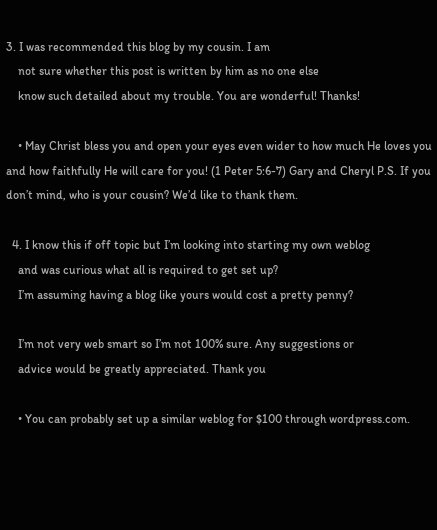3. I was recommended this blog by my cousin. I am
    not sure whether this post is written by him as no one else
    know such detailed about my trouble. You are wonderful! Thanks!

    • May Christ bless you and open your eyes even wider to how much He loves you and how faithfully He will care for you! (1 Peter 5:6-7) Gary and Cheryl P.S. If you don’t mind, who is your cousin? We’d like to thank them.

  4. I know this if off topic but I’m looking into starting my own weblog
    and was curious what all is required to get set up?
    I’m assuming having a blog like yours would cost a pretty penny?

    I’m not very web smart so I’m not 100% sure. Any suggestions or
    advice would be greatly appreciated. Thank you

    • You can probably set up a similar weblog for $100 through wordpress.com.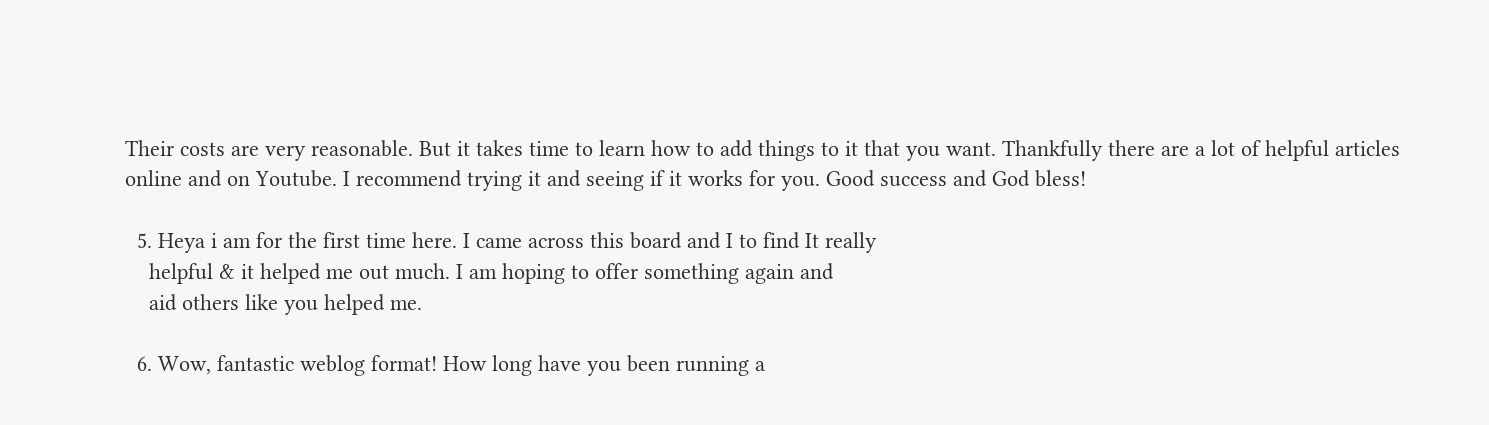Their costs are very reasonable. But it takes time to learn how to add things to it that you want. Thankfully there are a lot of helpful articles online and on Youtube. I recommend trying it and seeing if it works for you. Good success and God bless!

  5. Heya i am for the first time here. I came across this board and I to find It really
    helpful & it helped me out much. I am hoping to offer something again and
    aid others like you helped me.

  6. Wow, fantastic weblog format! How long have you been running a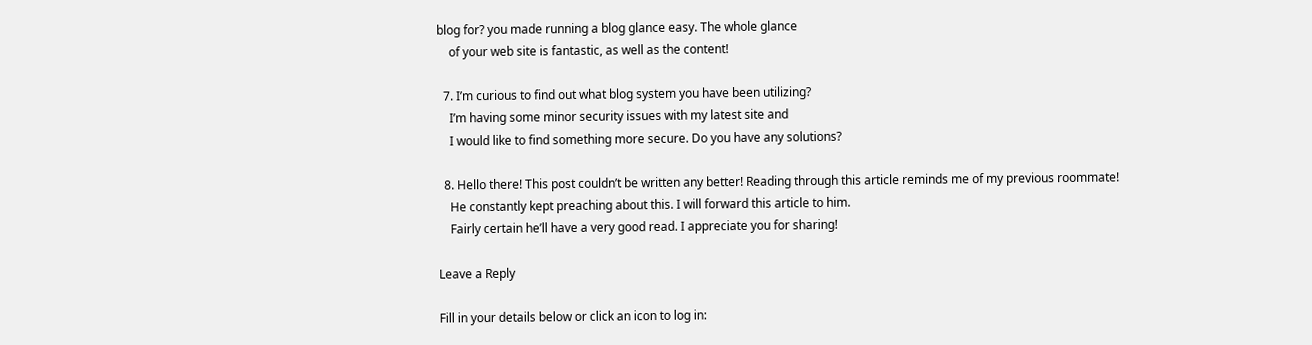blog for? you made running a blog glance easy. The whole glance
    of your web site is fantastic, as well as the content!

  7. I’m curious to find out what blog system you have been utilizing?
    I’m having some minor security issues with my latest site and
    I would like to find something more secure. Do you have any solutions?

  8. Hello there! This post couldn’t be written any better! Reading through this article reminds me of my previous roommate!
    He constantly kept preaching about this. I will forward this article to him.
    Fairly certain he’ll have a very good read. I appreciate you for sharing!

Leave a Reply

Fill in your details below or click an icon to log in: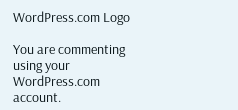WordPress.com Logo

You are commenting using your WordPress.com account.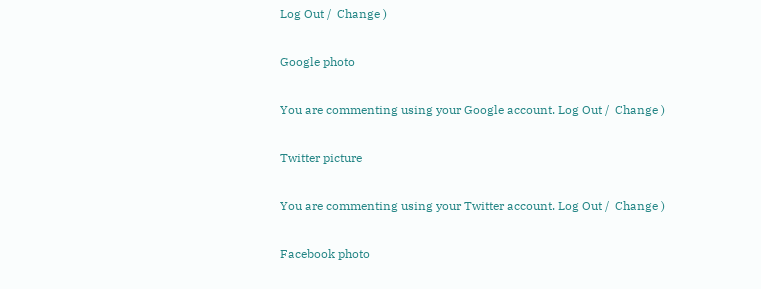Log Out /  Change )

Google photo

You are commenting using your Google account. Log Out /  Change )

Twitter picture

You are commenting using your Twitter account. Log Out /  Change )

Facebook photo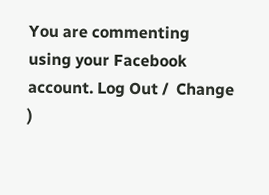You are commenting using your Facebook account. Log Out /  Change )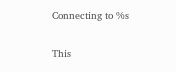Connecting to %s

This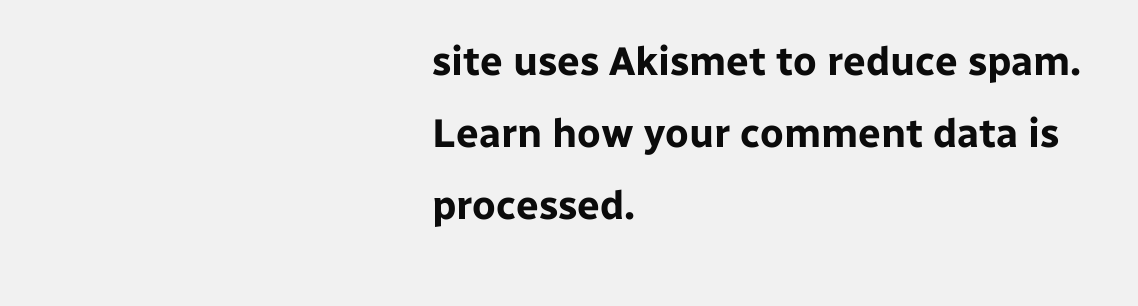site uses Akismet to reduce spam. Learn how your comment data is processed.